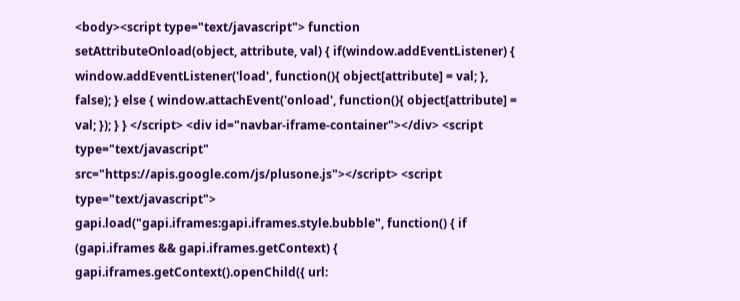<body><script type="text/javascript"> function setAttributeOnload(object, attribute, val) { if(window.addEventListener) { window.addEventListener('load', function(){ object[attribute] = val; }, false); } else { window.attachEvent('onload', function(){ object[attribute] = val; }); } } </script> <div id="navbar-iframe-container"></div> <script type="text/javascript" src="https://apis.google.com/js/plusone.js"></script> <script type="text/javascript"> gapi.load("gapi.iframes:gapi.iframes.style.bubble", function() { if (gapi.iframes && gapi.iframes.getContext) { gapi.iframes.getContext().openChild({ url: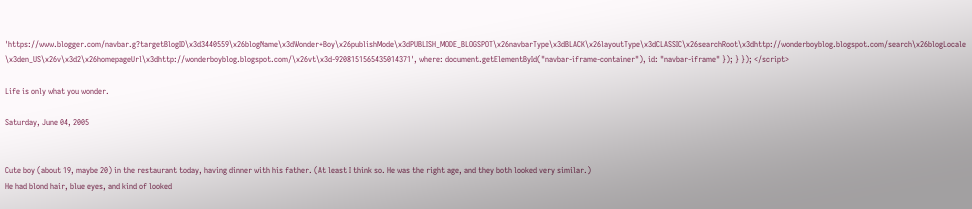'https://www.blogger.com/navbar.g?targetBlogID\x3d3440559\x26blogName\x3dWonder+Boy\x26publishMode\x3dPUBLISH_MODE_BLOGSPOT\x26navbarType\x3dBLACK\x26layoutType\x3dCLASSIC\x26searchRoot\x3dhttp://wonderboyblog.blogspot.com/search\x26blogLocale\x3den_US\x26v\x3d2\x26homepageUrl\x3dhttp://wonderboyblog.blogspot.com/\x26vt\x3d-9208151565435014371', where: document.getElementById("navbar-iframe-container"), id: "navbar-iframe" }); } }); </script>

Life is only what you wonder.

Saturday, June 04, 2005


Cute boy (about 19, maybe 20) in the restaurant today, having dinner with his father. (At least I think so. He was the right age, and they both looked very similar.)
He had blond hair, blue eyes, and kind of looked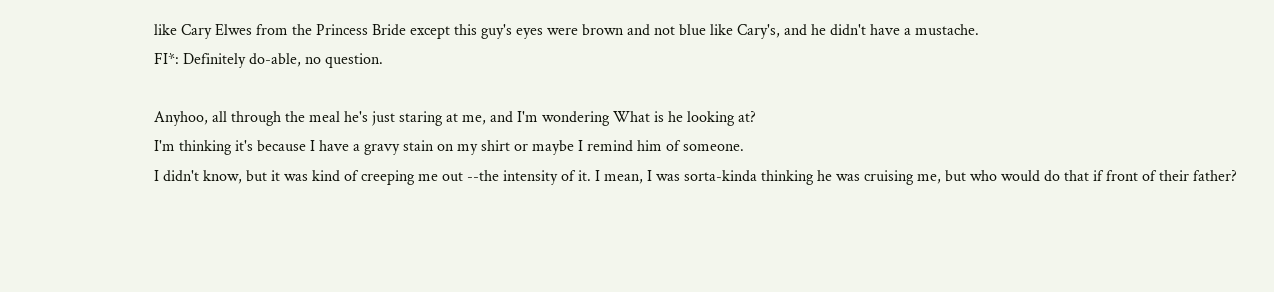like Cary Elwes from the Princess Bride except this guy's eyes were brown and not blue like Cary's, and he didn't have a mustache.
FI*: Definitely do-able, no question.

Anyhoo, all through the meal he's just staring at me, and I'm wondering What is he looking at?
I'm thinking it's because I have a gravy stain on my shirt or maybe I remind him of someone.
I didn't know, but it was kind of creeping me out --the intensity of it. I mean, I was sorta-kinda thinking he was cruising me, but who would do that if front of their father?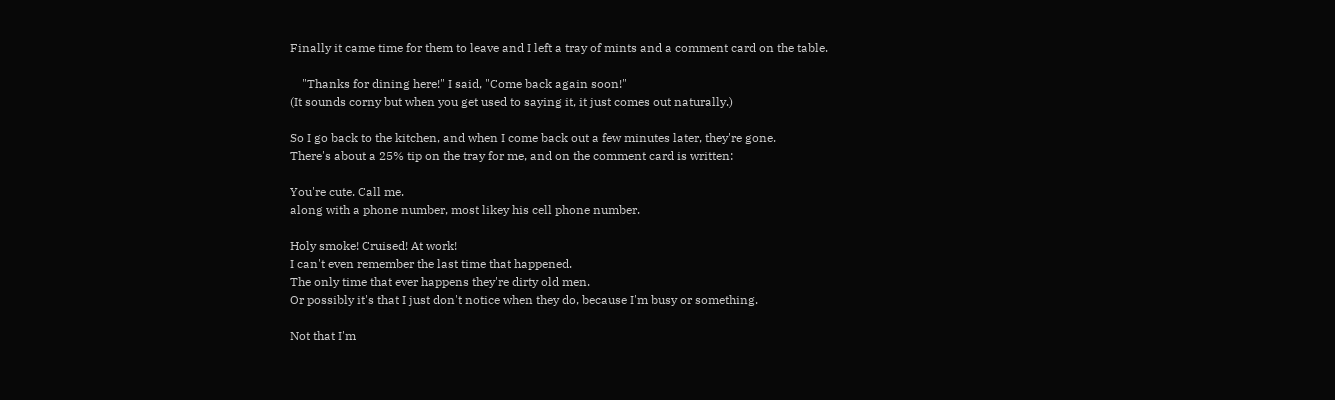Finally it came time for them to leave and I left a tray of mints and a comment card on the table.

    "Thanks for dining here!" I said, "Come back again soon!"
(It sounds corny but when you get used to saying it, it just comes out naturally.)

So I go back to the kitchen, and when I come back out a few minutes later, they're gone.
There's about a 25% tip on the tray for me, and on the comment card is written:

You're cute. Call me.
along with a phone number, most likey his cell phone number.

Holy smoke! Cruised! At work!
I can't even remember the last time that happened.
The only time that ever happens they're dirty old men.
Or possibly it's that I just don't notice when they do, because I'm busy or something.

Not that I'm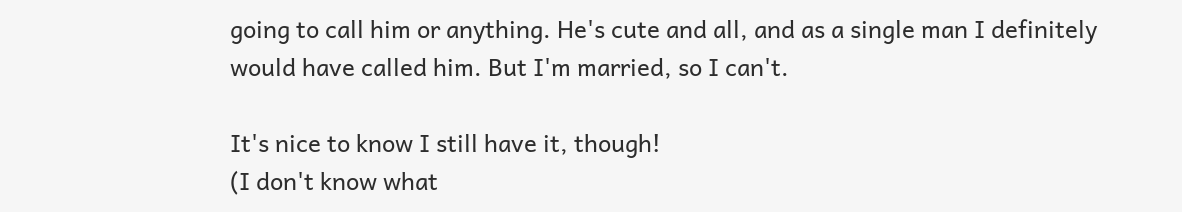going to call him or anything. He's cute and all, and as a single man I definitely would have called him. But I'm married, so I can't.

It's nice to know I still have it, though!
(I don't know what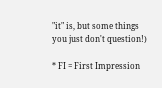"it" is, but some things you just don't question!)

* FI = First Impression